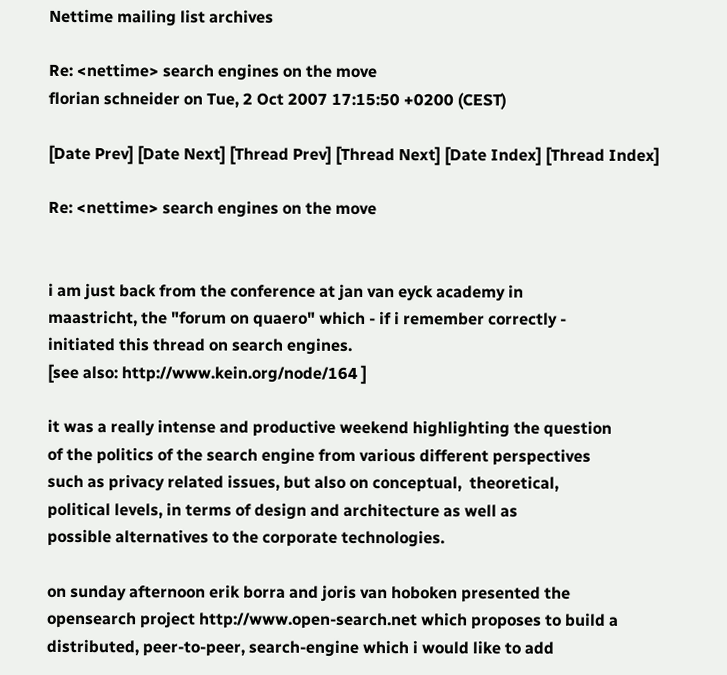Nettime mailing list archives

Re: <nettime> search engines on the move
florian schneider on Tue, 2 Oct 2007 17:15:50 +0200 (CEST)

[Date Prev] [Date Next] [Thread Prev] [Thread Next] [Date Index] [Thread Index]

Re: <nettime> search engines on the move


i am just back from the conference at jan van eyck academy in
maastricht, the "forum on quaero" which - if i remember correctly -
initiated this thread on search engines.
[see also: http://www.kein.org/node/164 ]

it was a really intense and productive weekend highlighting the question
of the politics of the search engine from various different perspectives
such as privacy related issues, but also on conceptual,  theoretical,
political levels, in terms of design and architecture as well as
possible alternatives to the corporate technologies.

on sunday afternoon erik borra and joris van hoboken presented the
opensearch project http://www.open-search.net which proposes to build a
distributed, peer-to-peer, search-engine which i would like to add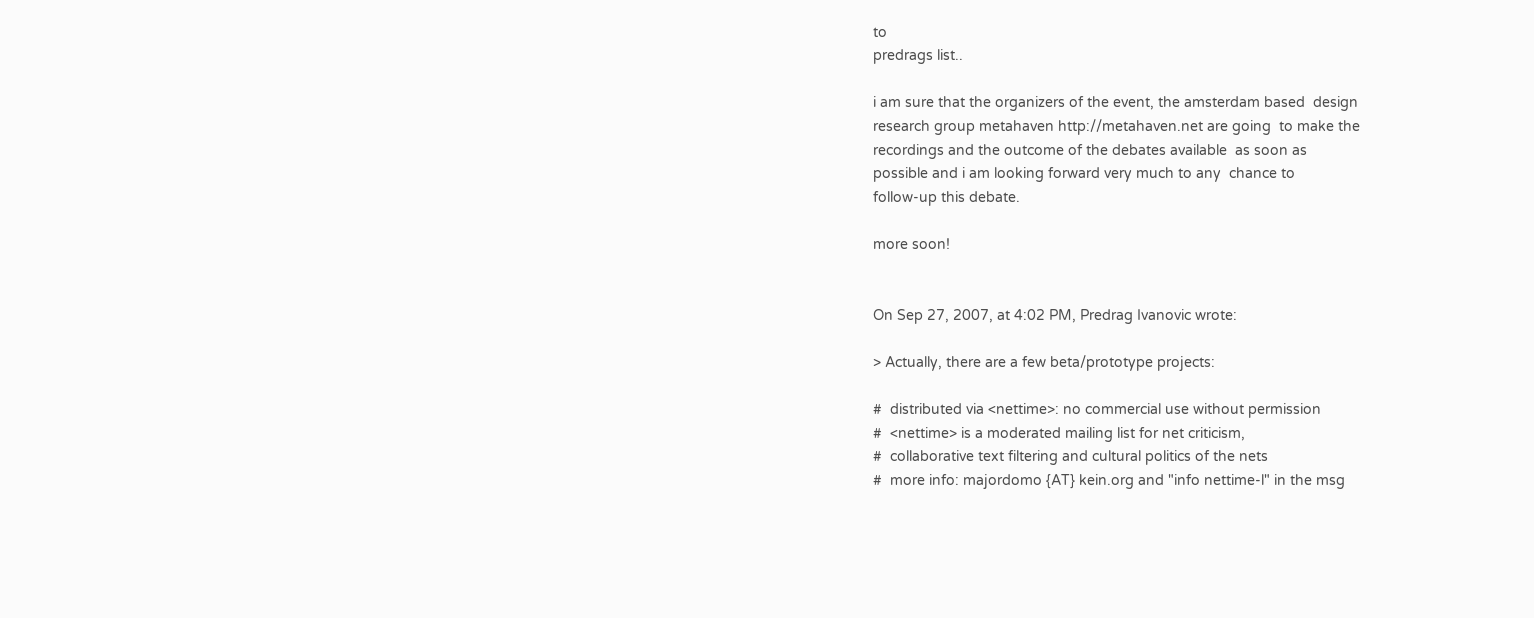to
predrags list..

i am sure that the organizers of the event, the amsterdam based  design
research group metahaven http://metahaven.net are going  to make the
recordings and the outcome of the debates available  as soon as
possible and i am looking forward very much to any  chance to
follow-up this debate.

more soon!


On Sep 27, 2007, at 4:02 PM, Predrag Ivanovic wrote:

> Actually, there are a few beta/prototype projects:

#  distributed via <nettime>: no commercial use without permission
#  <nettime> is a moderated mailing list for net criticism,
#  collaborative text filtering and cultural politics of the nets
#  more info: majordomo {AT} kein.org and "info nettime-l" in the msg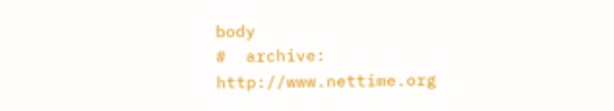body
#  archive: http://www.nettime.org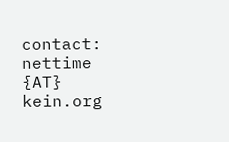contact: nettime {AT} kein.org